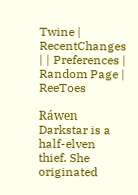Twine | RecentChanges | | Preferences | Random Page | ReeToes

Ráwen Darkstar is a half-elven thief. She originated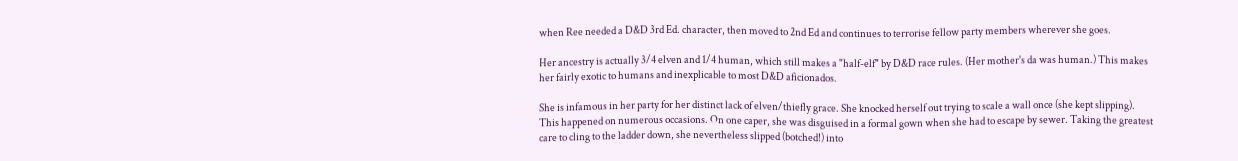when Ree needed a D&D 3rd Ed. character, then moved to 2nd Ed and continues to terrorise fellow party members wherever she goes.

Her ancestry is actually 3/4 elven and 1/4 human, which still makes a "half-elf" by D&D race rules. (Her mother's da was human.) This makes her fairly exotic to humans and inexplicable to most D&D aficionados.

She is infamous in her party for her distinct lack of elven/thiefly grace. She knocked herself out trying to scale a wall once (she kept slipping). This happened on numerous occasions. On one caper, she was disguised in a formal gown when she had to escape by sewer. Taking the greatest care to cling to the ladder down, she nevertheless slipped (botched!) into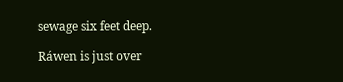sewage six feet deep.

Ráwen is just over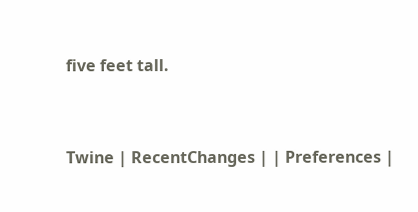five feet tall.


Twine | RecentChanges | | Preferences |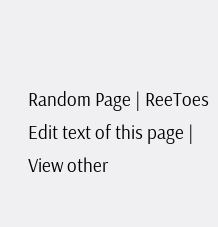Random Page | ReeToes
Edit text of this page | View other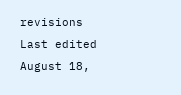revisions
Last edited August 18,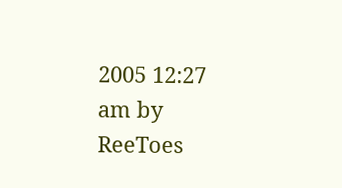2005 12:27 am by ReeToes